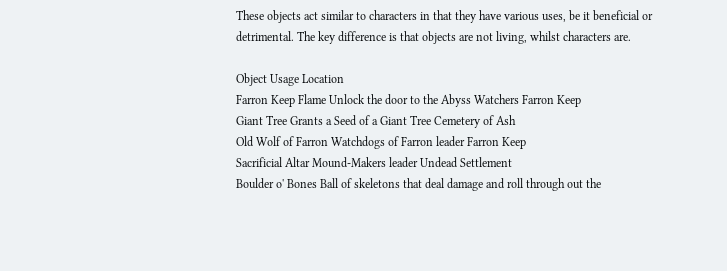These objects act similar to characters in that they have various uses, be it beneficial or detrimental. The key difference is that objects are not living, whilst characters are.

Object Usage Location
Farron Keep Flame Unlock the door to the Abyss Watchers Farron Keep
Giant Tree Grants a Seed of a Giant Tree Cemetery of Ash
Old Wolf of Farron Watchdogs of Farron leader Farron Keep
Sacrificial Altar Mound-Makers leader Undead Settlement
Boulder o' Bones Ball of skeletons that deal damage and roll through out the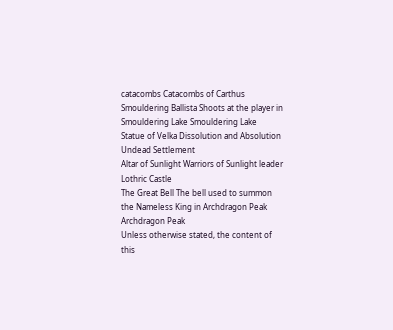catacombs Catacombs of Carthus
Smouldering Ballista Shoots at the player in Smouldering Lake Smouldering Lake
Statue of Velka Dissolution and Absolution Undead Settlement
Altar of Sunlight Warriors of Sunlight leader Lothric Castle
The Great Bell The bell used to summon the Nameless King in Archdragon Peak Archdragon Peak
Unless otherwise stated, the content of this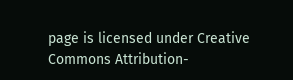page is licensed under Creative Commons Attribution-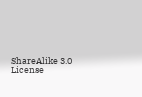ShareAlike 3.0 License